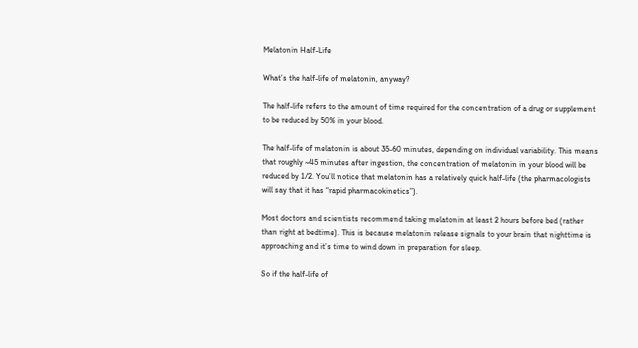Melatonin Half-Life

What’s the half-life of melatonin, anyway?

The half-life refers to the amount of time required for the concentration of a drug or supplement to be reduced by 50% in your blood.

The half-life of melatonin is about 35-60 minutes, depending on individual variability. This means that roughly ~45 minutes after ingestion, the concentration of melatonin in your blood will be reduced by 1/2. You’ll notice that melatonin has a relatively quick half-life (the pharmacologists will say that it has “rapid pharmacokinetics”).

Most doctors and scientists recommend taking melatonin at least 2 hours before bed (rather than right at bedtime). This is because melatonin release signals to your brain that nighttime is approaching and it’s time to wind down in preparation for sleep.

So if the half-life of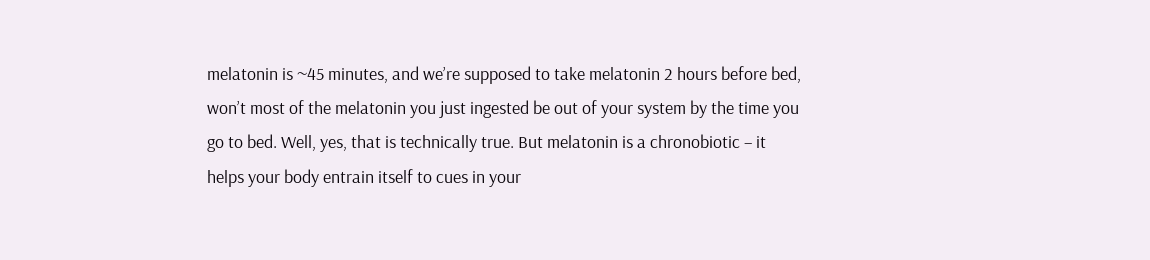melatonin is ~45 minutes, and we’re supposed to take melatonin 2 hours before bed, won’t most of the melatonin you just ingested be out of your system by the time you go to bed. Well, yes, that is technically true. But melatonin is a chronobiotic – it helps your body entrain itself to cues in your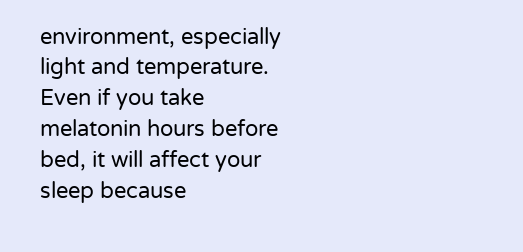environment, especially light and temperature. Even if you take melatonin hours before bed, it will affect your sleep because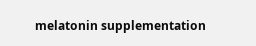melatonin supplementation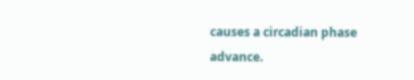causes a circadian phase advance.